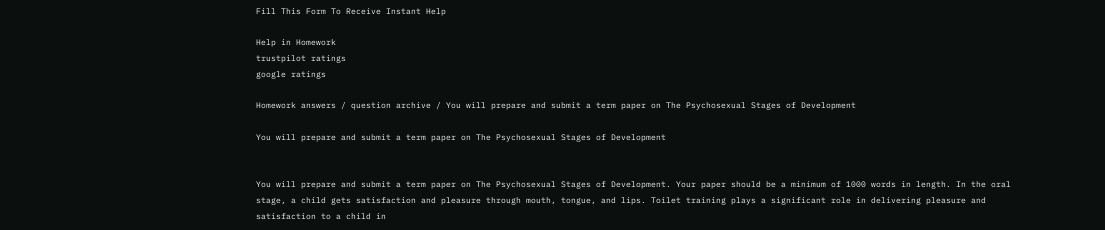Fill This Form To Receive Instant Help

Help in Homework
trustpilot ratings
google ratings

Homework answers / question archive / You will prepare and submit a term paper on The Psychosexual Stages of Development

You will prepare and submit a term paper on The Psychosexual Stages of Development


You will prepare and submit a term paper on The Psychosexual Stages of Development. Your paper should be a minimum of 1000 words in length. In the oral stage, a child gets satisfaction and pleasure through mouth, tongue, and lips. Toilet training plays a significant role in delivering pleasure and satisfaction to a child in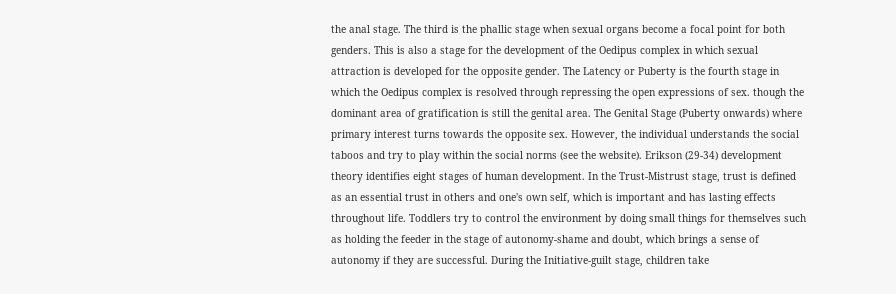the anal stage. The third is the phallic stage when sexual organs become a focal point for both genders. This is also a stage for the development of the Oedipus complex in which sexual attraction is developed for the opposite gender. The Latency or Puberty is the fourth stage in which the Oedipus complex is resolved through repressing the open expressions of sex. though the dominant area of gratification is still the genital area. The Genital Stage (Puberty onwards) where primary interest turns towards the opposite sex. However, the individual understands the social taboos and try to play within the social norms (see the website). Erikson (29-34) development theory identifies eight stages of human development. In the Trust-Mistrust stage, trust is defined as an essential trust in others and one's own self, which is important and has lasting effects throughout life. Toddlers try to control the environment by doing small things for themselves such as holding the feeder in the stage of autonomy-shame and doubt, which brings a sense of autonomy if they are successful. During the Initiative-guilt stage, children take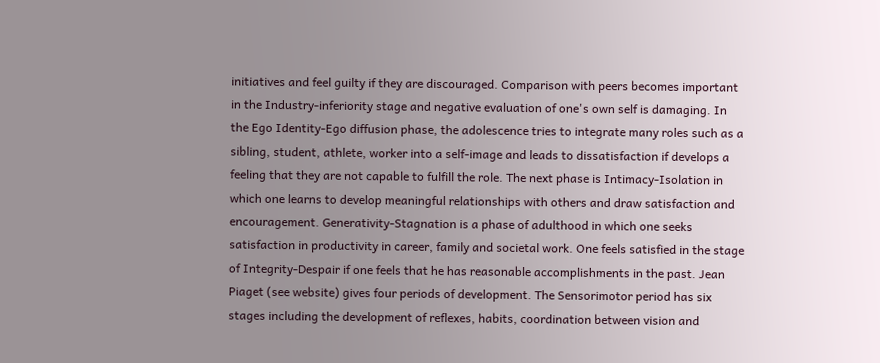initiatives and feel guilty if they are discouraged. Comparison with peers becomes important in the Industry-inferiority stage and negative evaluation of one's own self is damaging. In the Ego Identity-Ego diffusion phase, the adolescence tries to integrate many roles such as a sibling, student, athlete, worker into a self-image and leads to dissatisfaction if develops a feeling that they are not capable to fulfill the role. The next phase is Intimacy-Isolation in which one learns to develop meaningful relationships with others and draw satisfaction and encouragement. Generativity-Stagnation is a phase of adulthood in which one seeks satisfaction in productivity in career, family and societal work. One feels satisfied in the stage of Integrity-Despair if one feels that he has reasonable accomplishments in the past. Jean Piaget (see website) gives four periods of development. The Sensorimotor period has six stages including the development of reflexes, habits, coordination between vision and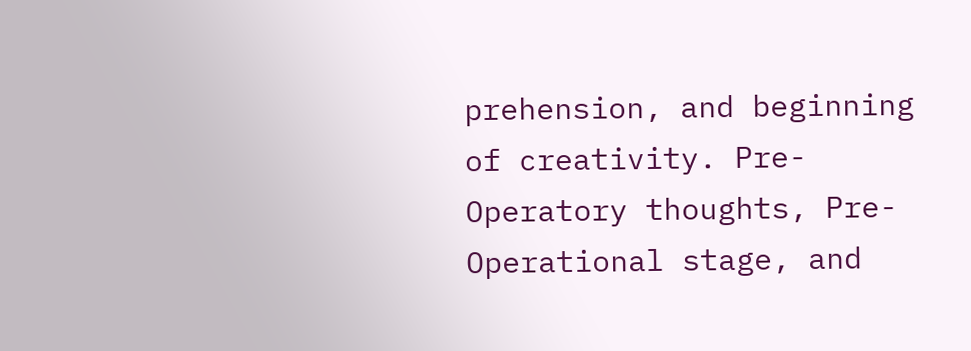prehension, and beginning of creativity. Pre-Operatory thoughts, Pre-Operational stage, and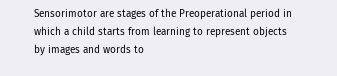Sensorimotor are stages of the Preoperational period in which a child starts from learning to represent objects by images and words to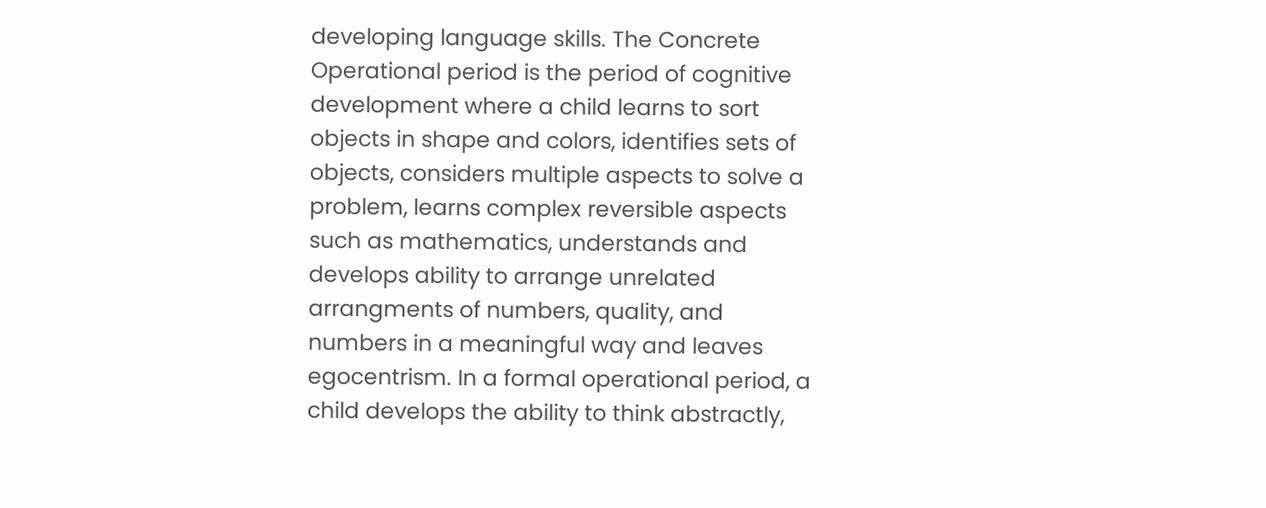developing language skills. The Concrete Operational period is the period of cognitive development where a child learns to sort objects in shape and colors, identifies sets of objects, considers multiple aspects to solve a problem, learns complex reversible aspects such as mathematics, understands and develops ability to arrange unrelated arrangments of numbers, quality, and numbers in a meaningful way and leaves egocentrism. In a formal operational period, a child develops the ability to think abstractly,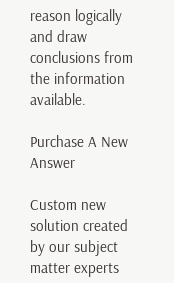reason logically and draw conclusions from the information available.

Purchase A New Answer

Custom new solution created by our subject matter experts